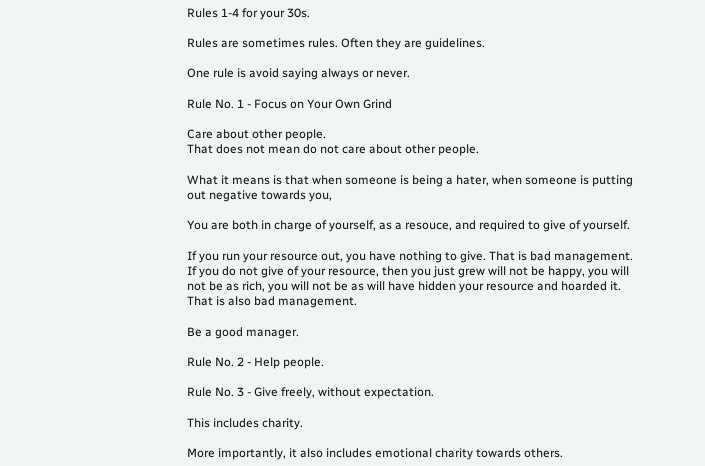Rules 1-4 for your 30s.

Rules are sometimes rules. Often they are guidelines.

One rule is avoid saying always or never.

Rule No. 1 - Focus on Your Own Grind

Care about other people.
That does not mean do not care about other people.

What it means is that when someone is being a hater, when someone is putting out negative towards you,

You are both in charge of yourself, as a resouce, and required to give of yourself.

If you run your resource out, you have nothing to give. That is bad management. If you do not give of your resource, then you just grew will not be happy, you will not be as rich, you will not be as will have hidden your resource and hoarded it. That is also bad management.

Be a good manager.

Rule No. 2 - Help people.

Rule No. 3 - Give freely, without expectation.

This includes charity.

More importantly, it also includes emotional charity towards others.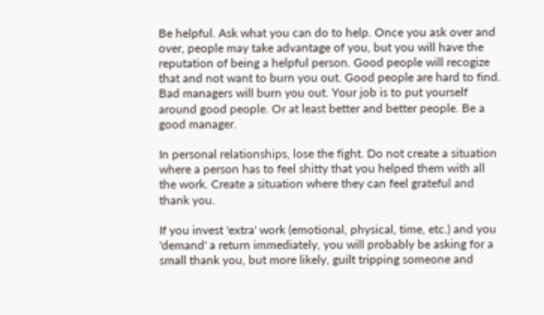Be helpful. Ask what you can do to help. Once you ask over and over, people may take advantage of you, but you will have the reputation of being a helpful person. Good people will recogize that and not want to burn you out. Good people are hard to find. Bad managers will burn you out. Your job is to put yourself around good people. Or at least better and better people. Be a good manager.

In personal relationships, lose the fight. Do not create a situation where a person has to feel shitty that you helped them with all the work. Create a situation where they can feel grateful and thank you.

If you invest 'extra' work (emotional, physical, time, etc.) and you 'demand' a return immediately, you will probably be asking for a small thank you, but more likely, guilt tripping someone and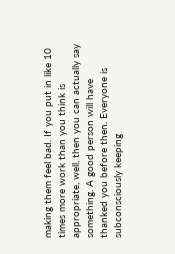making them feel bad. If you put in like 10 times more work than you think is appropriate, well, then you can actually say something. A good person will have thanked you before then. Everyone is subconsciously keeping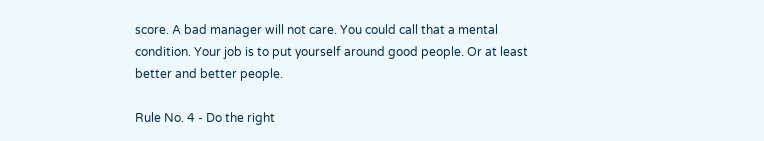score. A bad manager will not care. You could call that a mental condition. Your job is to put yourself around good people. Or at least better and better people.

Rule No. 4 - Do the right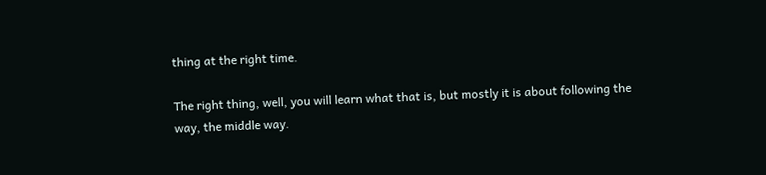thing at the right time.

The right thing, well, you will learn what that is, but mostly it is about following the way, the middle way.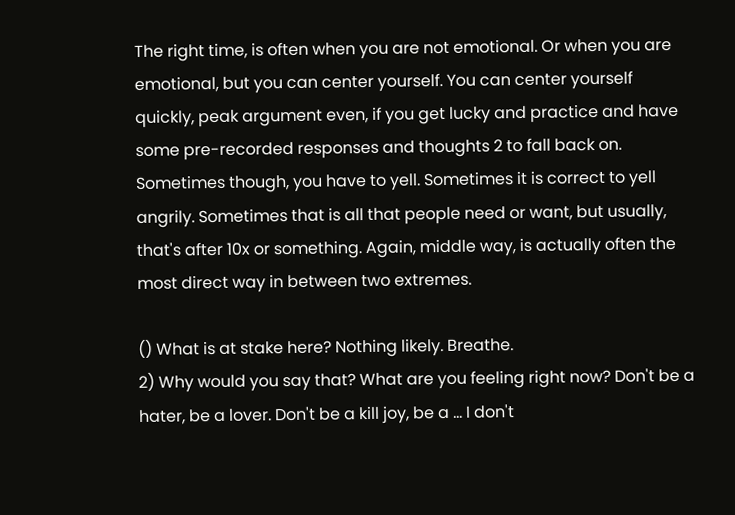The right time, is often when you are not emotional. Or when you are emotional, but you can center yourself. You can center yourself quickly, peak argument even, if you get lucky and practice and have some pre-recorded responses and thoughts 2 to fall back on. Sometimes though, you have to yell. Sometimes it is correct to yell angrily. Sometimes that is all that people need or want, but usually, that's after 10x or something. Again, middle way, is actually often the most direct way in between two extremes.

() What is at stake here? Nothing likely. Breathe.
2) Why would you say that? What are you feeling right now? Don't be a hater, be a lover. Don't be a kill joy, be a ... I don't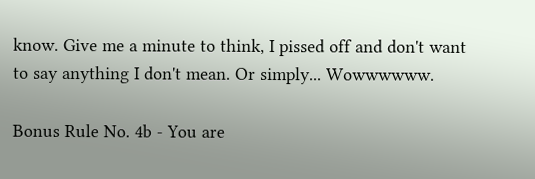know. Give me a minute to think, I pissed off and don't want to say anything I don't mean. Or simply... Wowwwwww.

Bonus Rule No. 4b - You are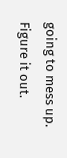going to mess up. Figure it out.